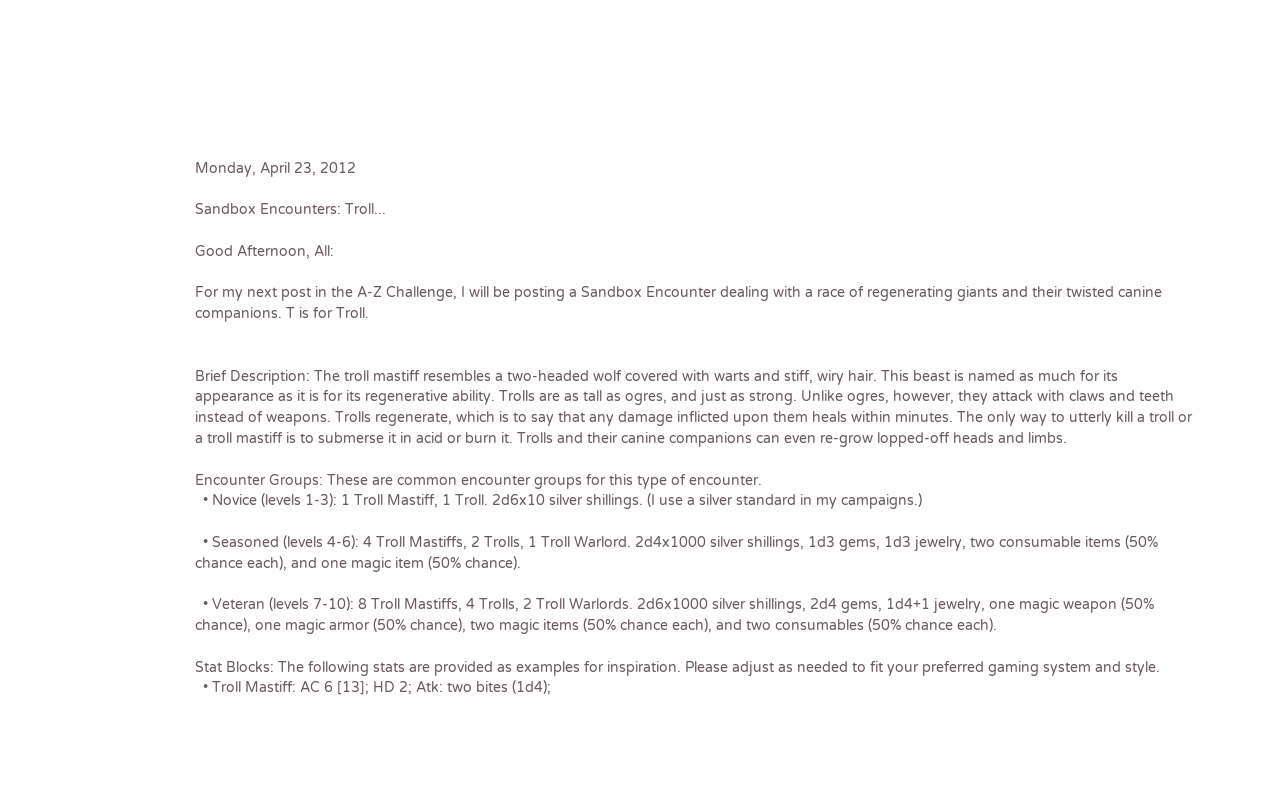Monday, April 23, 2012

Sandbox Encounters: Troll...

Good Afternoon, All:

For my next post in the A-Z Challenge, I will be posting a Sandbox Encounter dealing with a race of regenerating giants and their twisted canine companions. T is for Troll.


Brief Description: The troll mastiff resembles a two-headed wolf covered with warts and stiff, wiry hair. This beast is named as much for its appearance as it is for its regenerative ability. Trolls are as tall as ogres, and just as strong. Unlike ogres, however, they attack with claws and teeth instead of weapons. Trolls regenerate, which is to say that any damage inflicted upon them heals within minutes. The only way to utterly kill a troll or a troll mastiff is to submerse it in acid or burn it. Trolls and their canine companions can even re-grow lopped-off heads and limbs.

Encounter Groups: These are common encounter groups for this type of encounter.
  • Novice (levels 1-3): 1 Troll Mastiff, 1 Troll. 2d6x10 silver shillings. (I use a silver standard in my campaigns.)

  • Seasoned (levels 4-6): 4 Troll Mastiffs, 2 Trolls, 1 Troll Warlord. 2d4x1000 silver shillings, 1d3 gems, 1d3 jewelry, two consumable items (50% chance each), and one magic item (50% chance).

  • Veteran (levels 7-10): 8 Troll Mastiffs, 4 Trolls, 2 Troll Warlords. 2d6x1000 silver shillings, 2d4 gems, 1d4+1 jewelry, one magic weapon (50% chance), one magic armor (50% chance), two magic items (50% chance each), and two consumables (50% chance each).

Stat Blocks: The following stats are provided as examples for inspiration. Please adjust as needed to fit your preferred gaming system and style.
  • Troll Mastiff: AC 6 [13]; HD 2; Atk: two bites (1d4);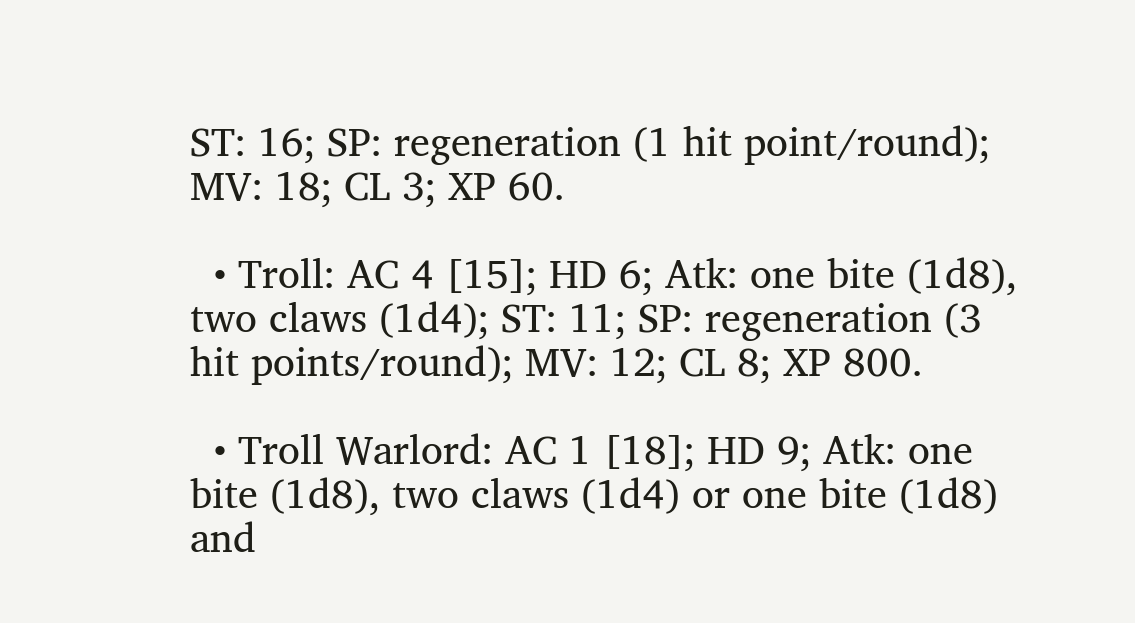ST: 16; SP: regeneration (1 hit point/round); MV: 18; CL 3; XP 60.

  • Troll: AC 4 [15]; HD 6; Atk: one bite (1d8), two claws (1d4); ST: 11; SP: regeneration (3 hit points/round); MV: 12; CL 8; XP 800.

  • Troll Warlord: AC 1 [18]; HD 9; Atk: one bite (1d8), two claws (1d4) or one bite (1d8) and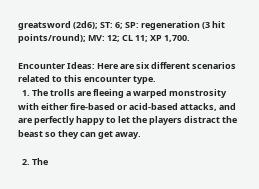greatsword (2d6); ST: 6; SP: regeneration (3 hit points/round); MV: 12; CL 11; XP 1,700.

Encounter Ideas: Here are six different scenarios related to this encounter type.
  1. The trolls are fleeing a warped monstrosity with either fire-based or acid-based attacks, and are perfectly happy to let the players distract the beast so they can get away.

  2. The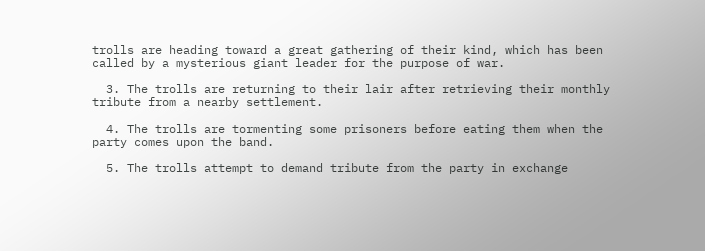trolls are heading toward a great gathering of their kind, which has been called by a mysterious giant leader for the purpose of war.

  3. The trolls are returning to their lair after retrieving their monthly tribute from a nearby settlement.

  4. The trolls are tormenting some prisoners before eating them when the party comes upon the band.

  5. The trolls attempt to demand tribute from the party in exchange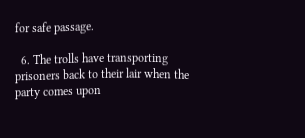for safe passage.

  6. The trolls have transporting prisoners back to their lair when the party comes upon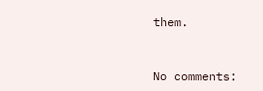them.


No comments: